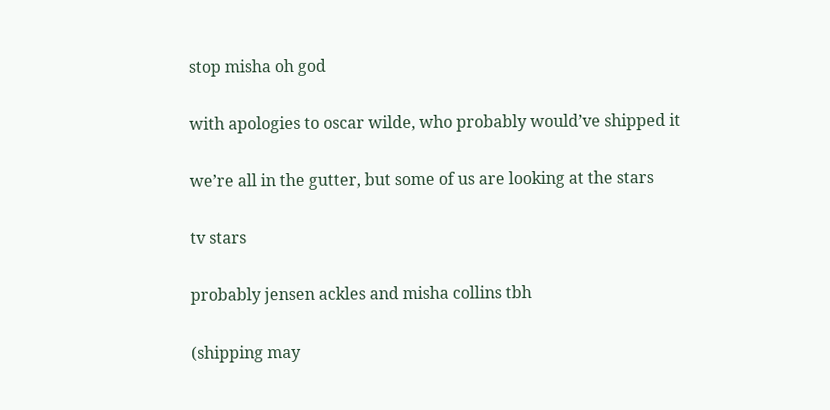stop misha oh god

with apologies to oscar wilde, who probably would’ve shipped it

we’re all in the gutter, but some of us are looking at the stars

tv stars

probably jensen ackles and misha collins tbh

(shipping may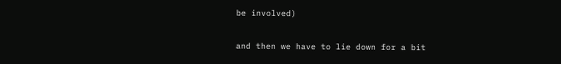be involved)

and then we have to lie down for a bit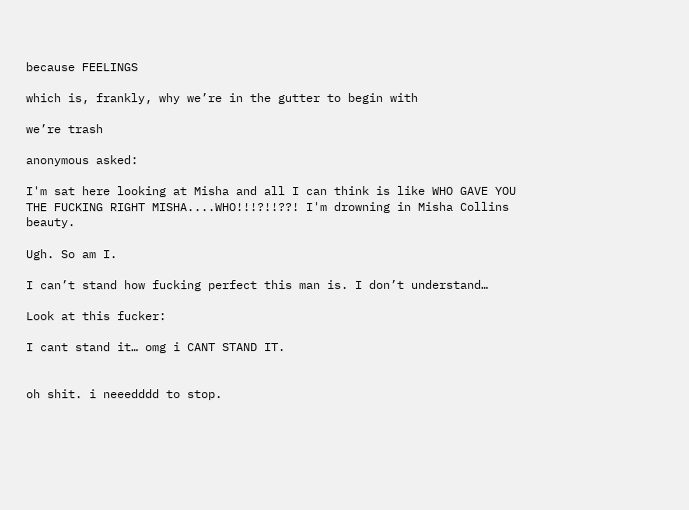because FEELINGS

which is, frankly, why we’re in the gutter to begin with

we’re trash

anonymous asked:

I'm sat here looking at Misha and all I can think is like WHO GAVE YOU THE FUCKING RIGHT MISHA....WHO!!!?!!??! I'm drowning in Misha Collins beauty.

Ugh. So am I.

I can’t stand how fucking perfect this man is. I don’t understand…

Look at this fucker:

I cant stand it… omg i CANT STAND IT.


oh shit. i neeedddd to stop.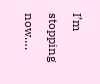I’m stopping now….